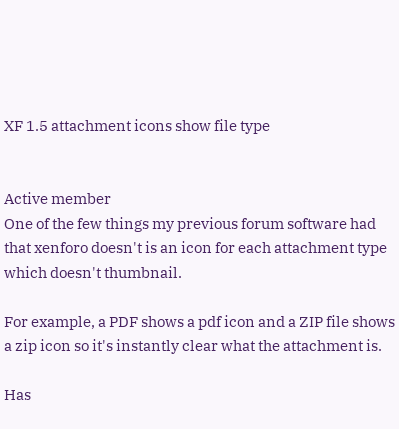XF 1.5 attachment icons show file type


Active member
One of the few things my previous forum software had that xenforo doesn't is an icon for each attachment type which doesn't thumbnail.

For example, a PDF shows a pdf icon and a ZIP file shows a zip icon so it's instantly clear what the attachment is.

Has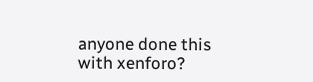anyone done this with xenforo?